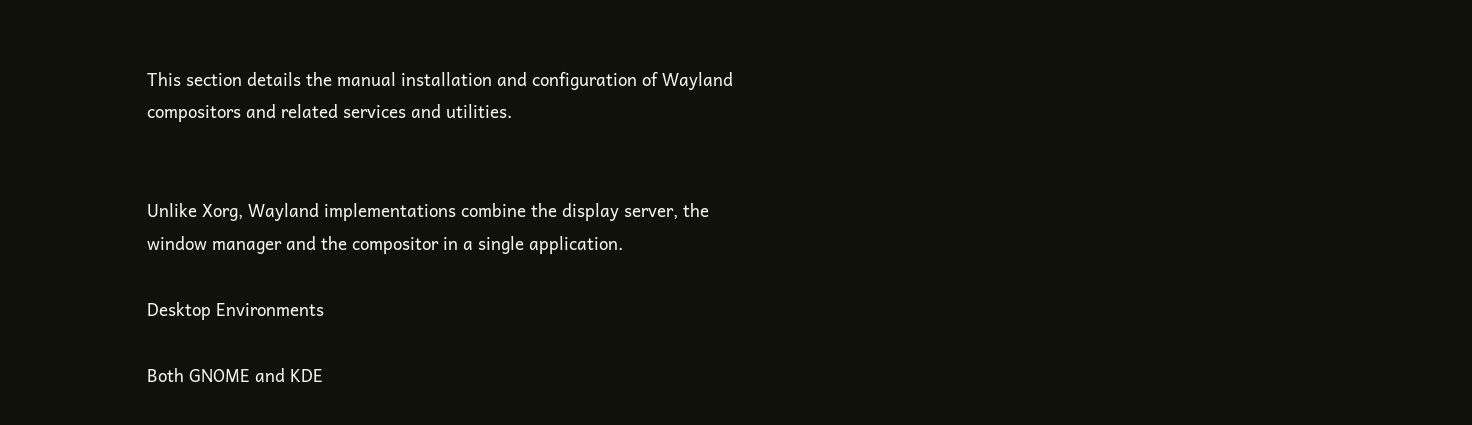This section details the manual installation and configuration of Wayland compositors and related services and utilities.


Unlike Xorg, Wayland implementations combine the display server, the window manager and the compositor in a single application.

Desktop Environments

Both GNOME and KDE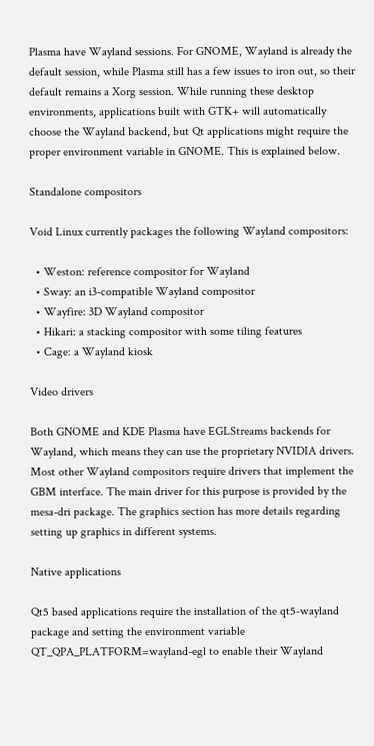Plasma have Wayland sessions. For GNOME, Wayland is already the default session, while Plasma still has a few issues to iron out, so their default remains a Xorg session. While running these desktop environments, applications built with GTK+ will automatically choose the Wayland backend, but Qt applications might require the proper environment variable in GNOME. This is explained below.

Standalone compositors

Void Linux currently packages the following Wayland compositors:

  • Weston: reference compositor for Wayland
  • Sway: an i3-compatible Wayland compositor
  • Wayfire: 3D Wayland compositor
  • Hikari: a stacking compositor with some tiling features
  • Cage: a Wayland kiosk

Video drivers

Both GNOME and KDE Plasma have EGLStreams backends for Wayland, which means they can use the proprietary NVIDIA drivers. Most other Wayland compositors require drivers that implement the GBM interface. The main driver for this purpose is provided by the mesa-dri package. The graphics section has more details regarding setting up graphics in different systems.

Native applications

Qt5 based applications require the installation of the qt5-wayland package and setting the environment variable QT_QPA_PLATFORM=wayland-egl to enable their Wayland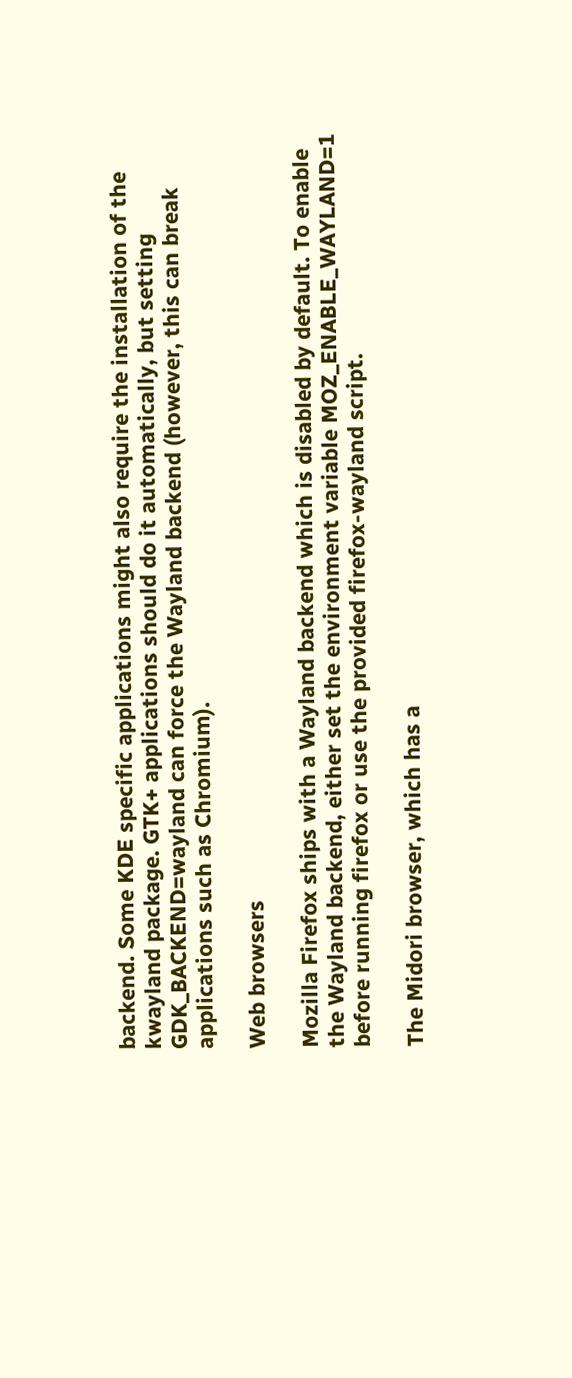backend. Some KDE specific applications might also require the installation of the kwayland package. GTK+ applications should do it automatically, but setting GDK_BACKEND=wayland can force the Wayland backend (however, this can break applications such as Chromium).

Web browsers

Mozilla Firefox ships with a Wayland backend which is disabled by default. To enable the Wayland backend, either set the environment variable MOZ_ENABLE_WAYLAND=1 before running firefox or use the provided firefox-wayland script.

The Midori browser, which has a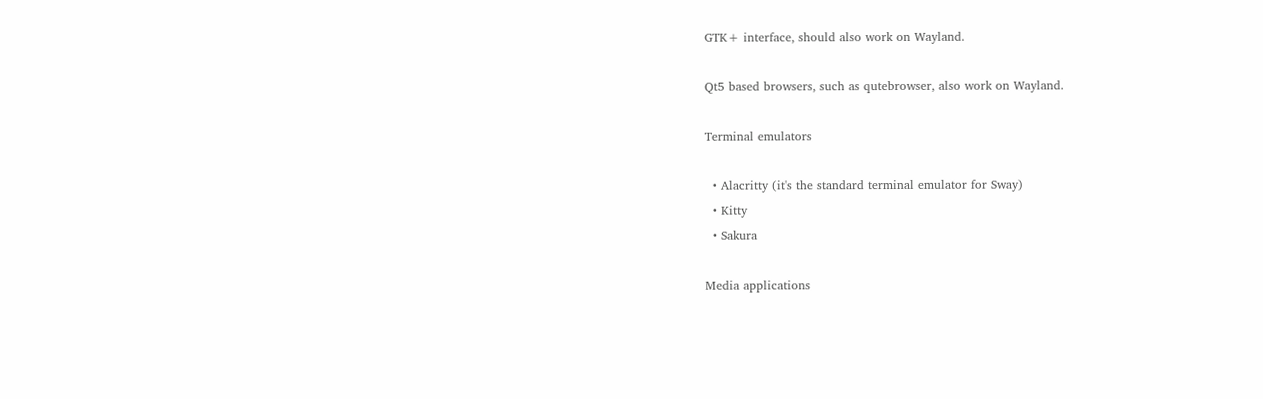GTK+ interface, should also work on Wayland.

Qt5 based browsers, such as qutebrowser, also work on Wayland.

Terminal emulators

  • Alacritty (it's the standard terminal emulator for Sway)
  • Kitty
  • Sakura

Media applications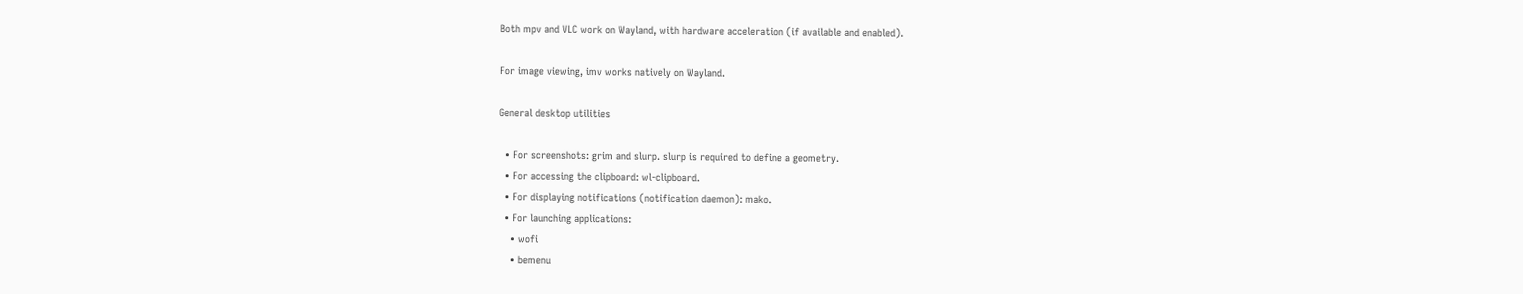Both mpv and VLC work on Wayland, with hardware acceleration (if available and enabled).

For image viewing, imv works natively on Wayland.

General desktop utilities

  • For screenshots: grim and slurp. slurp is required to define a geometry.
  • For accessing the clipboard: wl-clipboard.
  • For displaying notifications (notification daemon): mako.
  • For launching applications:
    • wofi
    • bemenu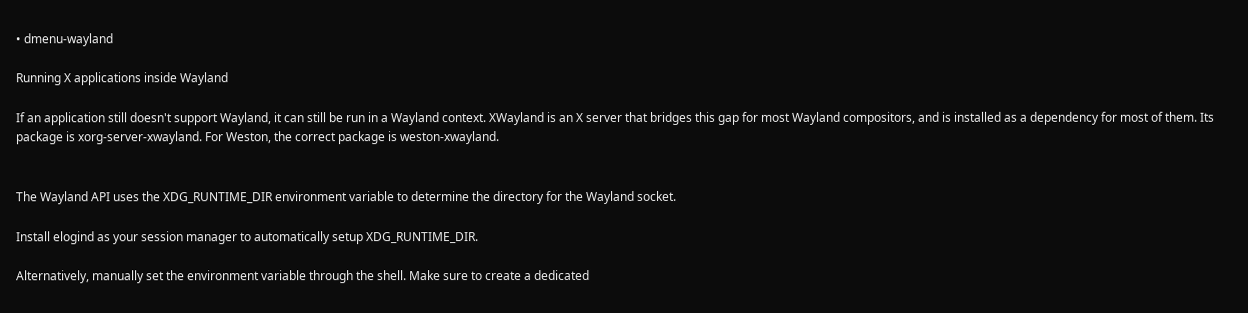• dmenu-wayland

Running X applications inside Wayland

If an application still doesn't support Wayland, it can still be run in a Wayland context. XWayland is an X server that bridges this gap for most Wayland compositors, and is installed as a dependency for most of them. Its package is xorg-server-xwayland. For Weston, the correct package is weston-xwayland.


The Wayland API uses the XDG_RUNTIME_DIR environment variable to determine the directory for the Wayland socket.

Install elogind as your session manager to automatically setup XDG_RUNTIME_DIR.

Alternatively, manually set the environment variable through the shell. Make sure to create a dedicated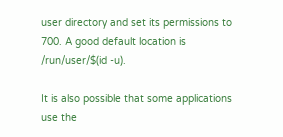user directory and set its permissions to 700. A good default location is /run/user/$(id -u).

It is also possible that some applications use the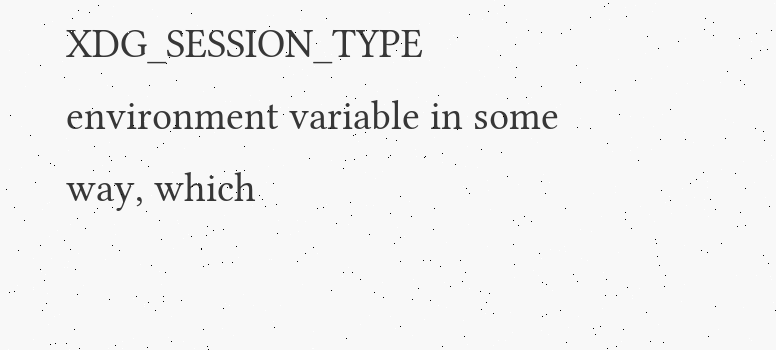XDG_SESSION_TYPE environment variable in some way, which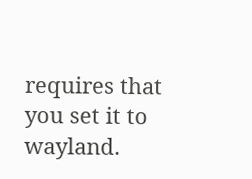requires that you set it to wayland.